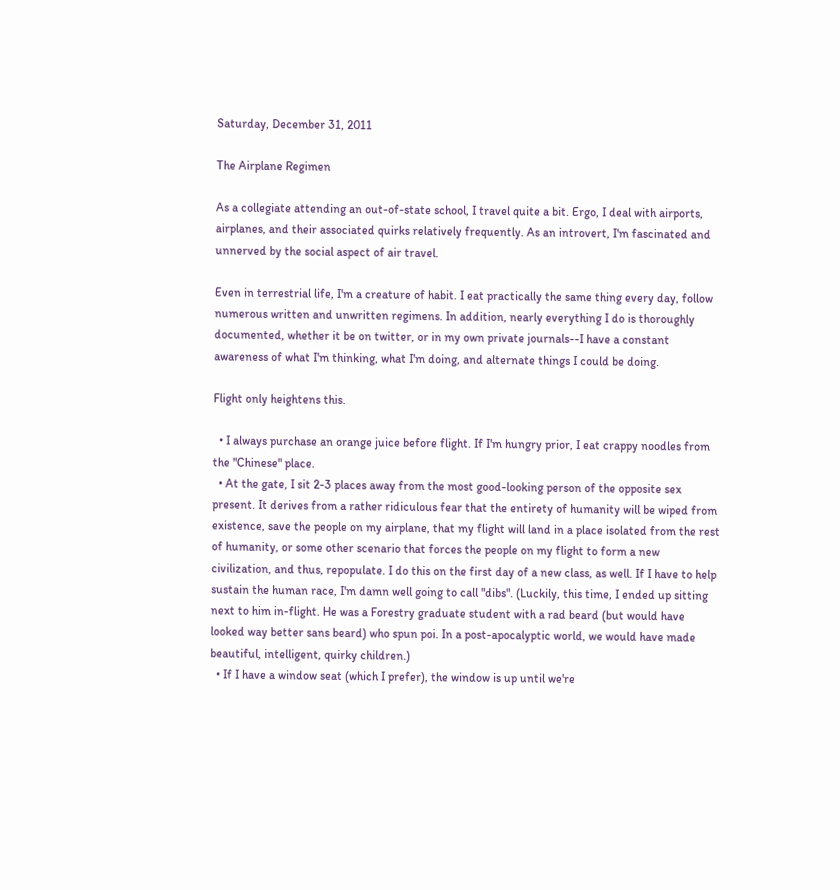Saturday, December 31, 2011

The Airplane Regimen

As a collegiate attending an out-of-state school, I travel quite a bit. Ergo, I deal with airports, airplanes, and their associated quirks relatively frequently. As an introvert, I'm fascinated and unnerved by the social aspect of air travel.

Even in terrestrial life, I'm a creature of habit. I eat practically the same thing every day, follow numerous written and unwritten regimens. In addition, nearly everything I do is thoroughly documented, whether it be on twitter, or in my own private journals--I have a constant awareness of what I'm thinking, what I'm doing, and alternate things I could be doing.

Flight only heightens this.

  • I always purchase an orange juice before flight. If I'm hungry prior, I eat crappy noodles from the "Chinese" place.
  • At the gate, I sit 2-3 places away from the most good-looking person of the opposite sex present. It derives from a rather ridiculous fear that the entirety of humanity will be wiped from existence, save the people on my airplane, that my flight will land in a place isolated from the rest of humanity, or some other scenario that forces the people on my flight to form a new civilization, and thus, repopulate. I do this on the first day of a new class, as well. If I have to help sustain the human race, I'm damn well going to call "dibs". (Luckily, this time, I ended up sitting next to him in-flight. He was a Forestry graduate student with a rad beard (but would have looked way better sans beard) who spun poi. In a post-apocalyptic world, we would have made beautiful, intelligent, quirky children.)
  • If I have a window seat (which I prefer), the window is up until we're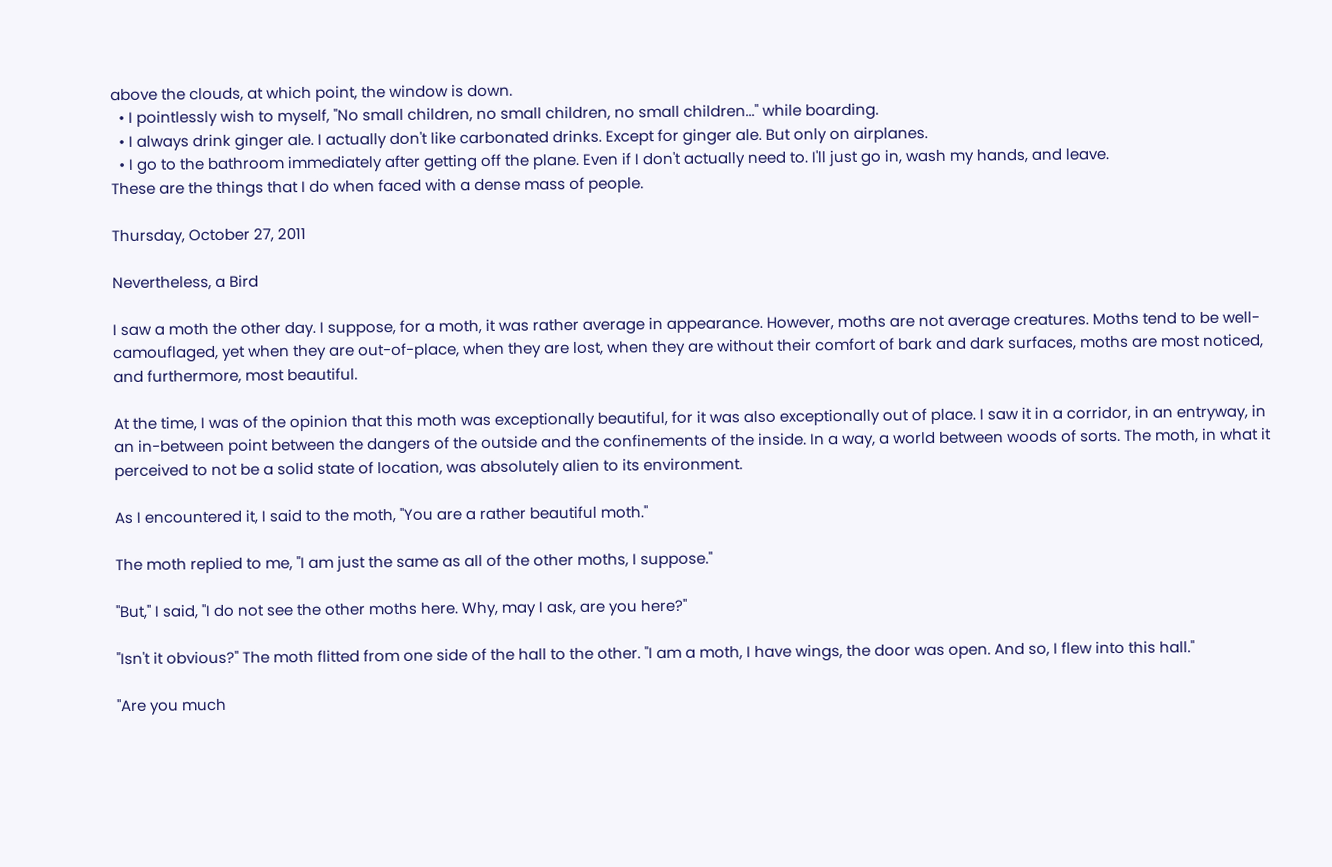above the clouds, at which point, the window is down.
  • I pointlessly wish to myself, "No small children, no small children, no small children..." while boarding.
  • I always drink ginger ale. I actually don't like carbonated drinks. Except for ginger ale. But only on airplanes.
  • I go to the bathroom immediately after getting off the plane. Even if I don't actually need to. I'll just go in, wash my hands, and leave.
These are the things that I do when faced with a dense mass of people.

Thursday, October 27, 2011

Nevertheless, a Bird

I saw a moth the other day. I suppose, for a moth, it was rather average in appearance. However, moths are not average creatures. Moths tend to be well-camouflaged, yet when they are out-of-place, when they are lost, when they are without their comfort of bark and dark surfaces, moths are most noticed, and furthermore, most beautiful.

At the time, I was of the opinion that this moth was exceptionally beautiful, for it was also exceptionally out of place. I saw it in a corridor, in an entryway, in an in-between point between the dangers of the outside and the confinements of the inside. In a way, a world between woods of sorts. The moth, in what it perceived to not be a solid state of location, was absolutely alien to its environment.

As I encountered it, I said to the moth, "You are a rather beautiful moth."

The moth replied to me, "I am just the same as all of the other moths, I suppose."

"But," I said, "I do not see the other moths here. Why, may I ask, are you here?"

"Isn't it obvious?" The moth flitted from one side of the hall to the other. "I am a moth, I have wings, the door was open. And so, I flew into this hall."

"Are you much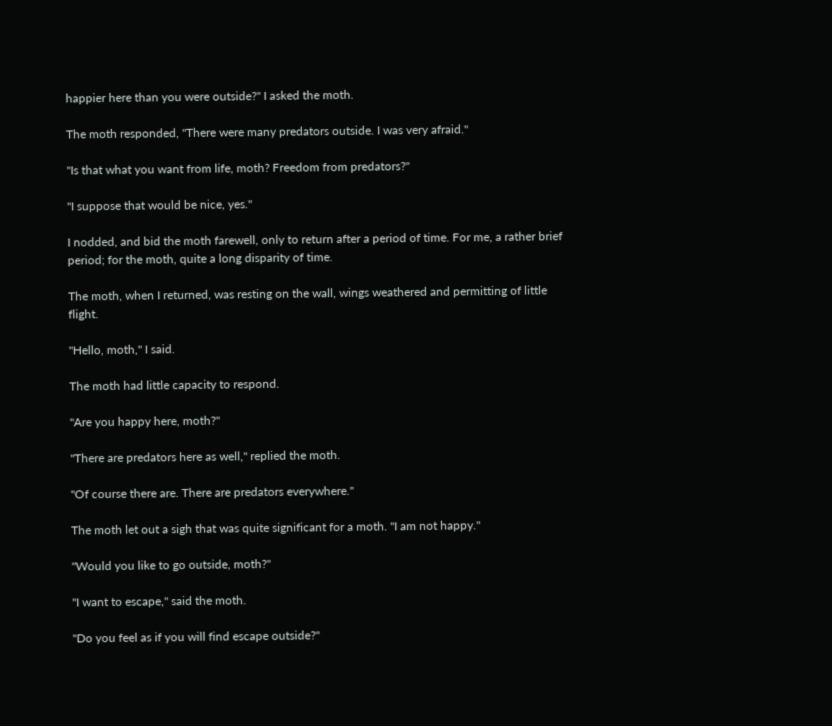happier here than you were outside?" I asked the moth.

The moth responded, "There were many predators outside. I was very afraid."

"Is that what you want from life, moth? Freedom from predators?"

"I suppose that would be nice, yes."

I nodded, and bid the moth farewell, only to return after a period of time. For me, a rather brief period; for the moth, quite a long disparity of time.

The moth, when I returned, was resting on the wall, wings weathered and permitting of little flight.

"Hello, moth," I said.

The moth had little capacity to respond.

"Are you happy here, moth?"

"There are predators here as well," replied the moth.

"Of course there are. There are predators everywhere."

The moth let out a sigh that was quite significant for a moth. "I am not happy."

"Would you like to go outside, moth?"

"I want to escape," said the moth.

"Do you feel as if you will find escape outside?"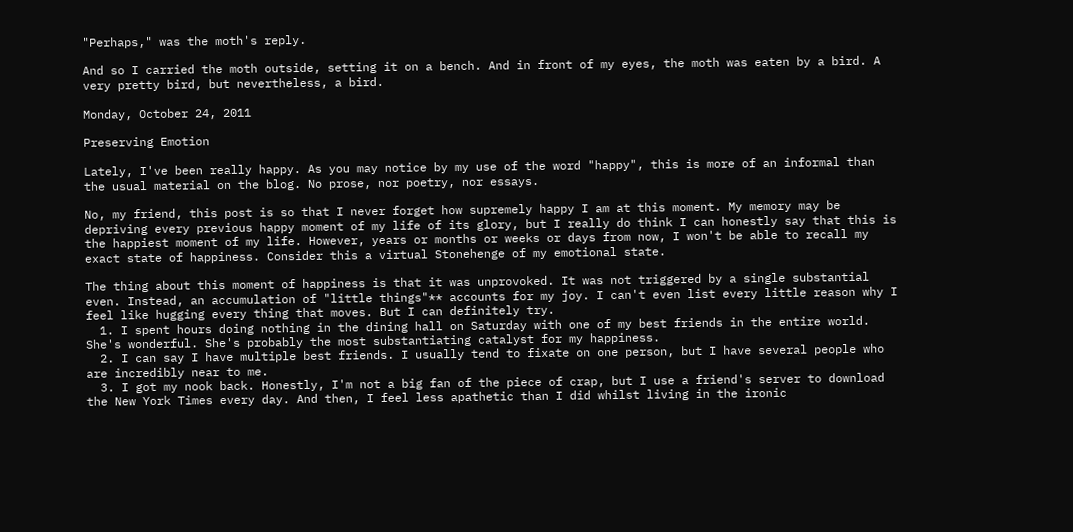"Perhaps," was the moth's reply.

And so I carried the moth outside, setting it on a bench. And in front of my eyes, the moth was eaten by a bird. A very pretty bird, but nevertheless, a bird.

Monday, October 24, 2011

Preserving Emotion

Lately, I've been really happy. As you may notice by my use of the word "happy", this is more of an informal than the usual material on the blog. No prose, nor poetry, nor essays.

No, my friend, this post is so that I never forget how supremely happy I am at this moment. My memory may be depriving every previous happy moment of my life of its glory, but I really do think I can honestly say that this is the happiest moment of my life. However, years or months or weeks or days from now, I won't be able to recall my exact state of happiness. Consider this a virtual Stonehenge of my emotional state.

The thing about this moment of happiness is that it was unprovoked. It was not triggered by a single substantial even. Instead, an accumulation of "little things"** accounts for my joy. I can't even list every little reason why I feel like hugging every thing that moves. But I can definitely try.
  1. I spent hours doing nothing in the dining hall on Saturday with one of my best friends in the entire world. She's wonderful. She's probably the most substantiating catalyst for my happiness.
  2. I can say I have multiple best friends. I usually tend to fixate on one person, but I have several people who are incredibly near to me.
  3. I got my nook back. Honestly, I'm not a big fan of the piece of crap, but I use a friend's server to download the New York Times every day. And then, I feel less apathetic than I did whilst living in the ironic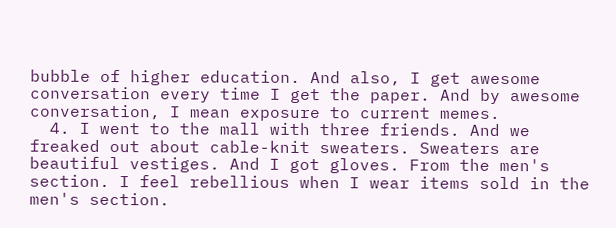bubble of higher education. And also, I get awesome conversation every time I get the paper. And by awesome conversation, I mean exposure to current memes.
  4. I went to the mall with three friends. And we freaked out about cable-knit sweaters. Sweaters are beautiful vestiges. And I got gloves. From the men's section. I feel rebellious when I wear items sold in the men's section.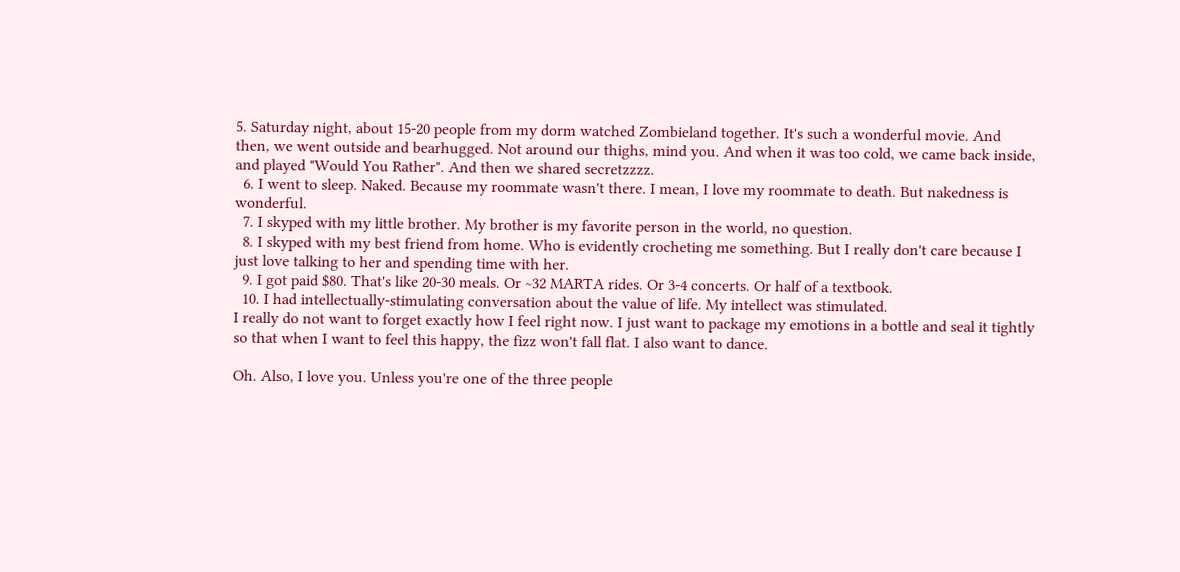5. Saturday night, about 15-20 people from my dorm watched Zombieland together. It's such a wonderful movie. And then, we went outside and bearhugged. Not around our thighs, mind you. And when it was too cold, we came back inside, and played "Would You Rather". And then we shared secretzzzz.
  6. I went to sleep. Naked. Because my roommate wasn't there. I mean, I love my roommate to death. But nakedness is wonderful.
  7. I skyped with my little brother. My brother is my favorite person in the world, no question.
  8. I skyped with my best friend from home. Who is evidently crocheting me something. But I really don't care because I just love talking to her and spending time with her.
  9. I got paid $80. That's like 20-30 meals. Or ~32 MARTA rides. Or 3-4 concerts. Or half of a textbook.
  10. I had intellectually-stimulating conversation about the value of life. My intellect was stimulated.
I really do not want to forget exactly how I feel right now. I just want to package my emotions in a bottle and seal it tightly so that when I want to feel this happy, the fizz won't fall flat. I also want to dance.

Oh. Also, I love you. Unless you're one of the three people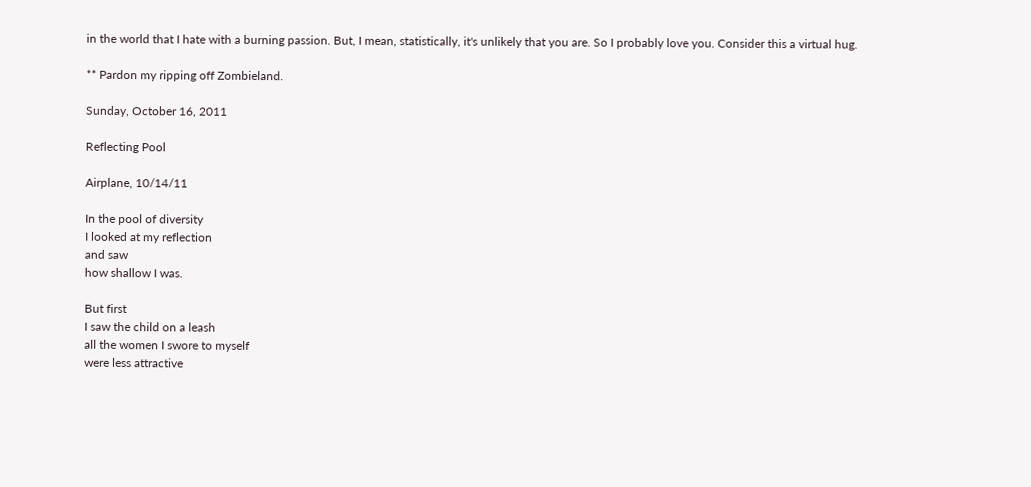in the world that I hate with a burning passion. But, I mean, statistically, it's unlikely that you are. So I probably love you. Consider this a virtual hug.

** Pardon my ripping off Zombieland.

Sunday, October 16, 2011

Reflecting Pool

Airplane, 10/14/11

In the pool of diversity
I looked at my reflection
and saw
how shallow I was.

But first
I saw the child on a leash
all the women I swore to myself
were less attractive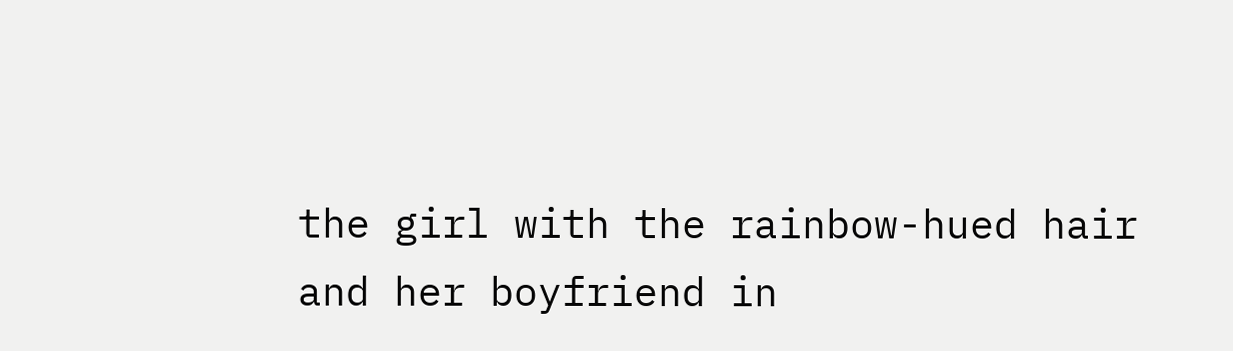the girl with the rainbow-hued hair
and her boyfriend in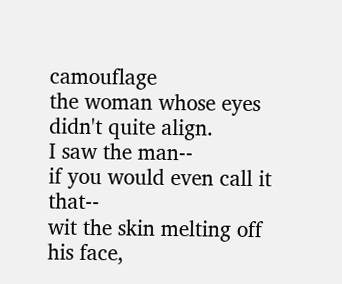camouflage
the woman whose eyes didn't quite align.
I saw the man--
if you would even call it that--
wit the skin melting off his face,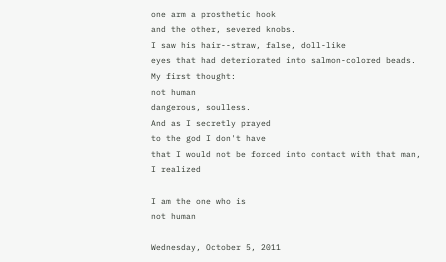one arm a prosthetic hook
and the other, severed knobs.
I saw his hair--straw, false, doll-like
eyes that had deteriorated into salmon-colored beads.
My first thought:
not human
dangerous, soulless.
And as I secretly prayed
to the god I don't have
that I would not be forced into contact with that man,
I realized

I am the one who is
not human

Wednesday, October 5, 2011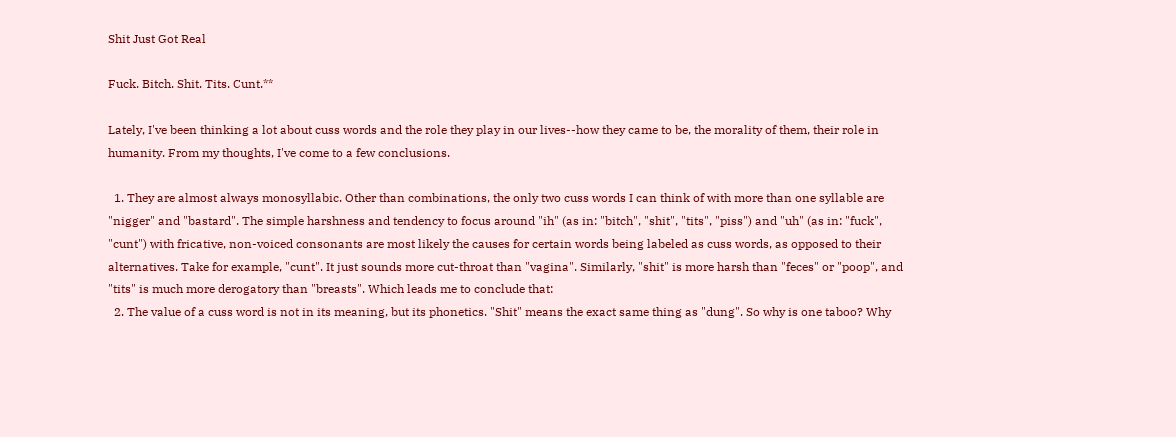Shit Just Got Real

Fuck. Bitch. Shit. Tits. Cunt.**

Lately, I've been thinking a lot about cuss words and the role they play in our lives--how they came to be, the morality of them, their role in humanity. From my thoughts, I've come to a few conclusions.

  1. They are almost always monosyllabic. Other than combinations, the only two cuss words I can think of with more than one syllable are "nigger" and "bastard". The simple harshness and tendency to focus around "ih" (as in: "bitch", "shit", "tits", "piss") and "uh" (as in: "fuck", "cunt") with fricative, non-voiced consonants are most likely the causes for certain words being labeled as cuss words, as opposed to their alternatives. Take for example, "cunt". It just sounds more cut-throat than "vagina". Similarly, "shit" is more harsh than "feces" or "poop", and "tits" is much more derogatory than "breasts". Which leads me to conclude that:
  2. The value of a cuss word is not in its meaning, but its phonetics. "Shit" means the exact same thing as "dung". So why is one taboo? Why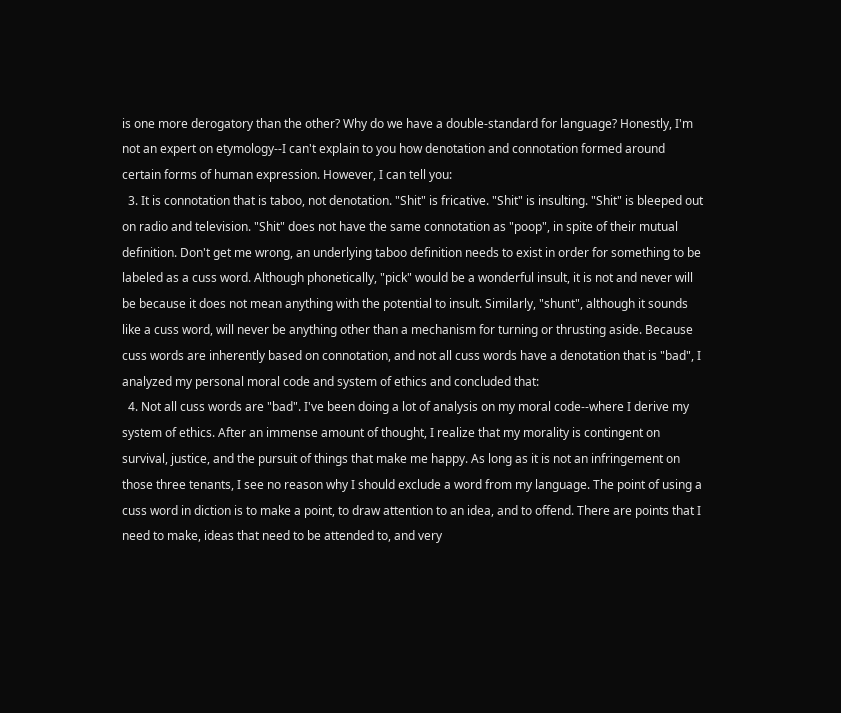is one more derogatory than the other? Why do we have a double-standard for language? Honestly, I'm not an expert on etymology--I can't explain to you how denotation and connotation formed around certain forms of human expression. However, I can tell you:
  3. It is connotation that is taboo, not denotation. "Shit" is fricative. "Shit" is insulting. "Shit" is bleeped out on radio and television. "Shit" does not have the same connotation as "poop", in spite of their mutual definition. Don't get me wrong, an underlying taboo definition needs to exist in order for something to be labeled as a cuss word. Although phonetically, "pick" would be a wonderful insult, it is not and never will be because it does not mean anything with the potential to insult. Similarly, "shunt", although it sounds like a cuss word, will never be anything other than a mechanism for turning or thrusting aside. Because cuss words are inherently based on connotation, and not all cuss words have a denotation that is "bad", I analyzed my personal moral code and system of ethics and concluded that:
  4. Not all cuss words are "bad". I've been doing a lot of analysis on my moral code--where I derive my system of ethics. After an immense amount of thought, I realize that my morality is contingent on survival, justice, and the pursuit of things that make me happy. As long as it is not an infringement on those three tenants, I see no reason why I should exclude a word from my language. The point of using a cuss word in diction is to make a point, to draw attention to an idea, and to offend. There are points that I need to make, ideas that need to be attended to, and very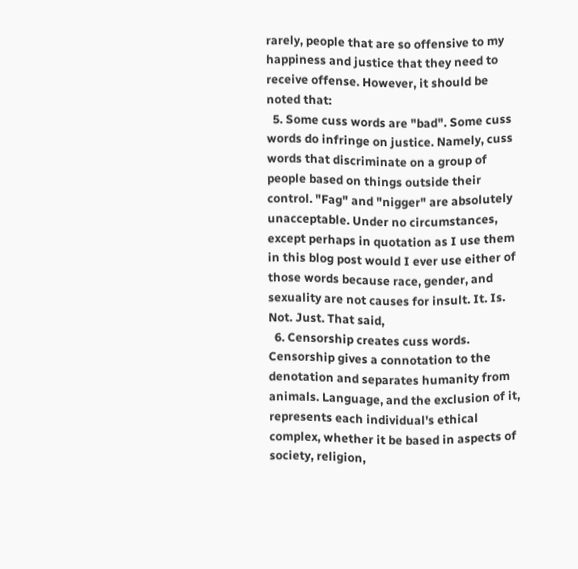rarely, people that are so offensive to my happiness and justice that they need to receive offense. However, it should be noted that:
  5. Some cuss words are "bad". Some cuss words do infringe on justice. Namely, cuss words that discriminate on a group of people based on things outside their control. "Fag" and "nigger" are absolutely unacceptable. Under no circumstances, except perhaps in quotation as I use them in this blog post would I ever use either of those words because race, gender, and sexuality are not causes for insult. It. Is. Not. Just. That said,
  6. Censorship creates cuss words. Censorship gives a connotation to the denotation and separates humanity from animals. Language, and the exclusion of it, represents each individual's ethical complex, whether it be based in aspects of society, religion,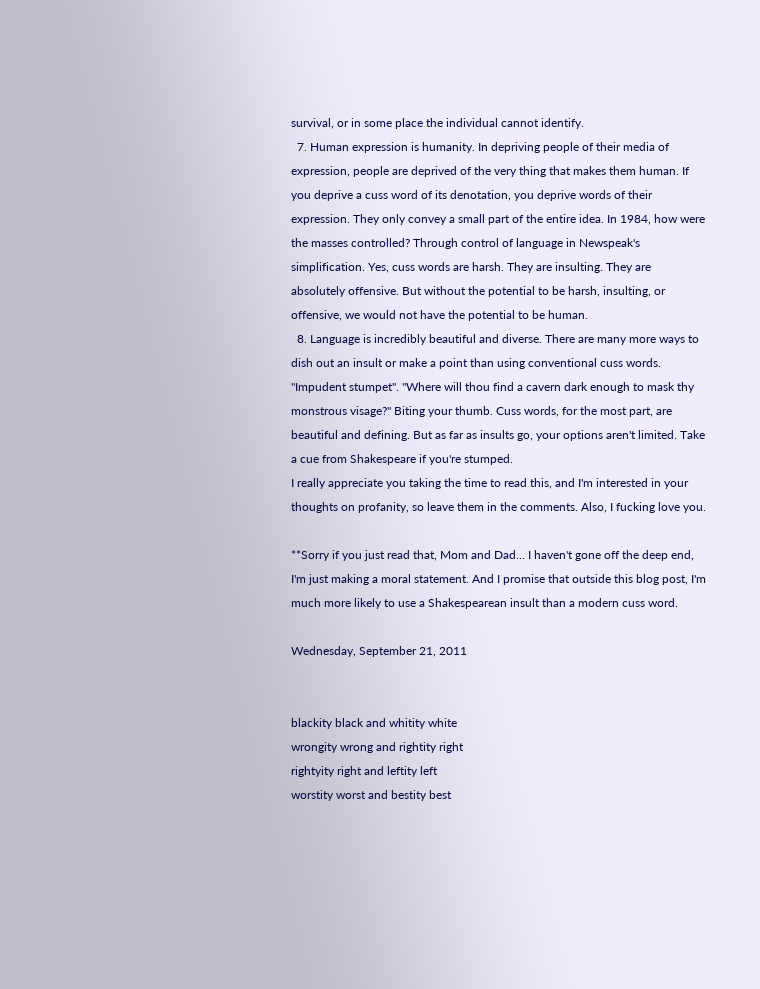survival, or in some place the individual cannot identify.
  7. Human expression is humanity. In depriving people of their media of expression, people are deprived of the very thing that makes them human. If you deprive a cuss word of its denotation, you deprive words of their expression. They only convey a small part of the entire idea. In 1984, how were the masses controlled? Through control of language in Newspeak's simplification. Yes, cuss words are harsh. They are insulting. They are absolutely offensive. But without the potential to be harsh, insulting, or offensive, we would not have the potential to be human.
  8. Language is incredibly beautiful and diverse. There are many more ways to dish out an insult or make a point than using conventional cuss words. "Impudent stumpet". "Where will thou find a cavern dark enough to mask thy monstrous visage?" Biting your thumb. Cuss words, for the most part, are beautiful and defining. But as far as insults go, your options aren't limited. Take a cue from Shakespeare if you're stumped.
I really appreciate you taking the time to read this, and I'm interested in your thoughts on profanity, so leave them in the comments. Also, I fucking love you.

**Sorry if you just read that, Mom and Dad... I haven't gone off the deep end, I'm just making a moral statement. And I promise that outside this blog post, I'm much more likely to use a Shakespearean insult than a modern cuss word.

Wednesday, September 21, 2011


blackity black and whitity white
wrongity wrong and rightity right
rightyity right and leftity left
worstity worst and bestity best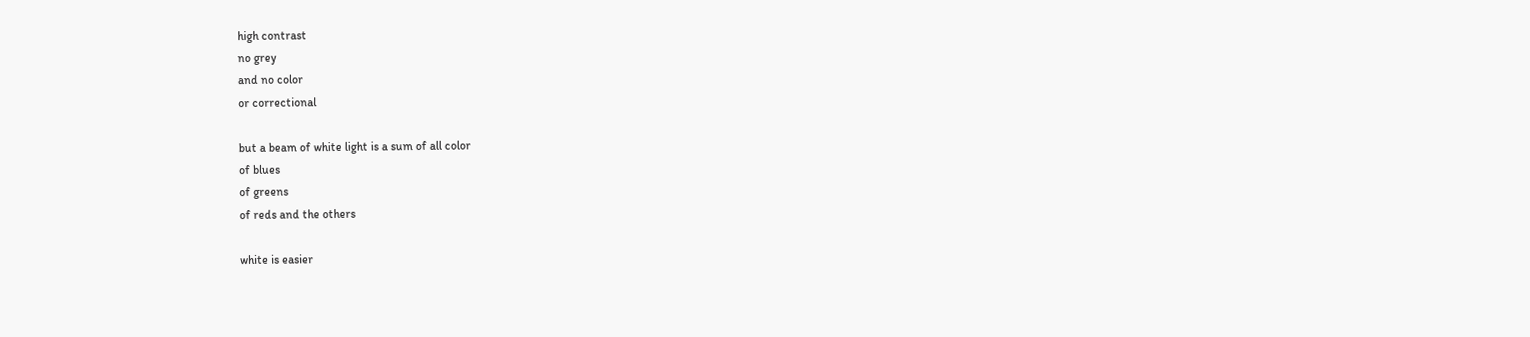high contrast
no grey
and no color
or correctional

but a beam of white light is a sum of all color
of blues
of greens
of reds and the others

white is easier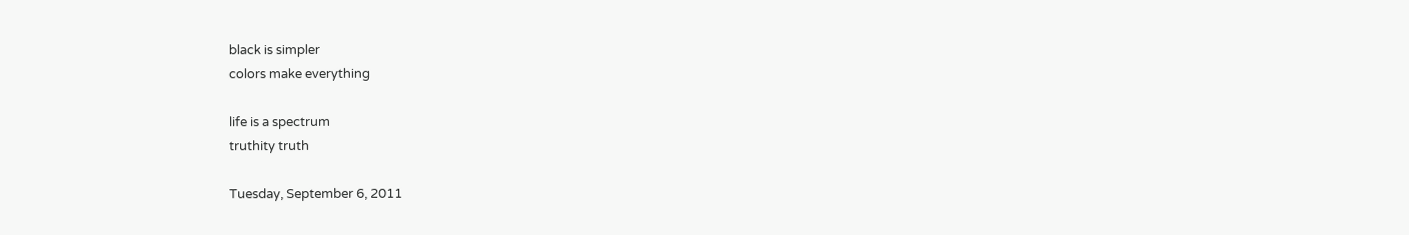black is simpler
colors make everything

life is a spectrum
truthity truth

Tuesday, September 6, 2011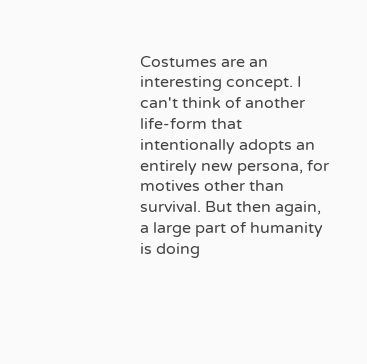Costumes are an interesting concept. I can't think of another life-form that intentionally adopts an entirely new persona, for motives other than survival. But then again, a large part of humanity is doing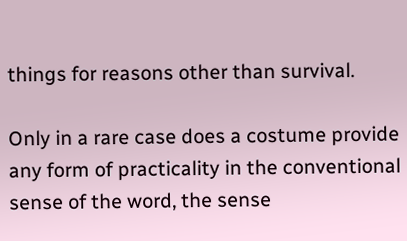things for reasons other than survival.

Only in a rare case does a costume provide any form of practicality in the conventional sense of the word, the sense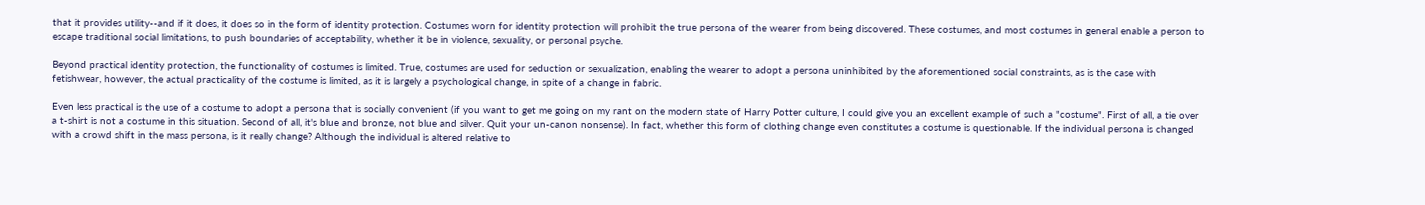that it provides utility--and if it does, it does so in the form of identity protection. Costumes worn for identity protection will prohibit the true persona of the wearer from being discovered. These costumes, and most costumes in general enable a person to escape traditional social limitations, to push boundaries of acceptability, whether it be in violence, sexuality, or personal psyche.

Beyond practical identity protection, the functionality of costumes is limited. True, costumes are used for seduction or sexualization, enabling the wearer to adopt a persona uninhibited by the aforementioned social constraints, as is the case with fetishwear, however, the actual practicality of the costume is limited, as it is largely a psychological change, in spite of a change in fabric.

Even less practical is the use of a costume to adopt a persona that is socially convenient (if you want to get me going on my rant on the modern state of Harry Potter culture, I could give you an excellent example of such a "costume". First of all, a tie over a t-shirt is not a costume in this situation. Second of all, it's blue and bronze, not blue and silver. Quit your un-canon nonsense). In fact, whether this form of clothing change even constitutes a costume is questionable. If the individual persona is changed with a crowd shift in the mass persona, is it really change? Although the individual is altered relative to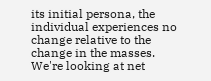its initial persona, the individual experiences no change relative to the change in the masses. We're looking at net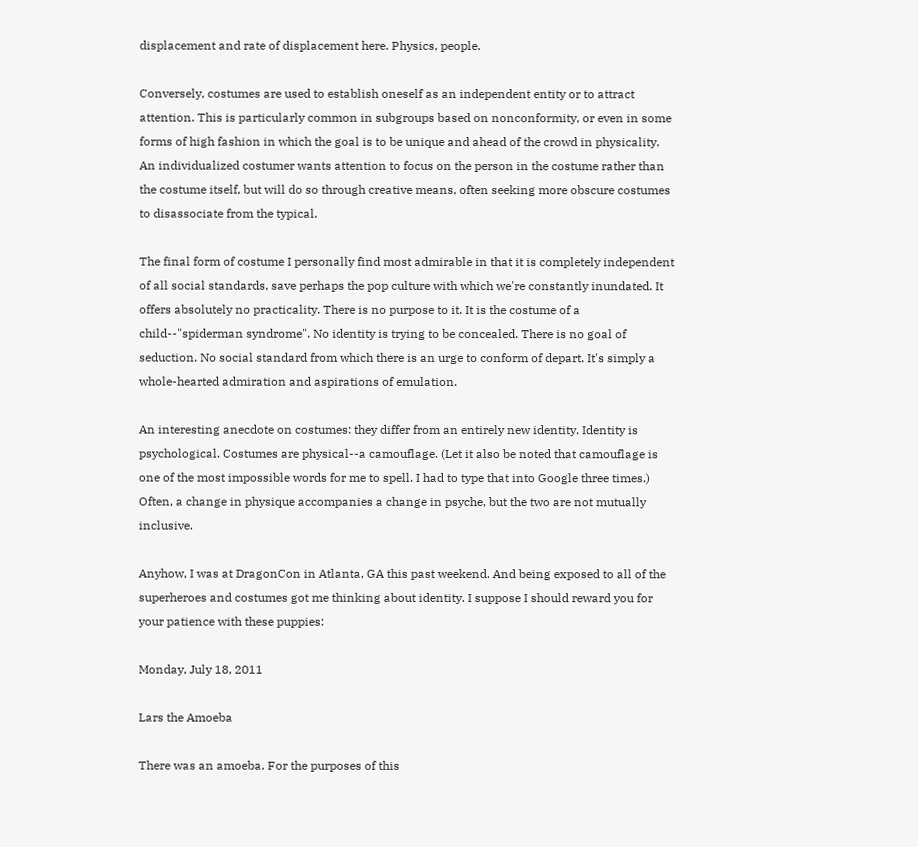displacement and rate of displacement here. Physics, people.

Conversely, costumes are used to establish oneself as an independent entity or to attract attention. This is particularly common in subgroups based on nonconformity, or even in some forms of high fashion in which the goal is to be unique and ahead of the crowd in physicality. An individualized costumer wants attention to focus on the person in the costume rather than the costume itself, but will do so through creative means, often seeking more obscure costumes to disassociate from the typical.

The final form of costume I personally find most admirable in that it is completely independent of all social standards, save perhaps the pop culture with which we're constantly inundated. It offers absolutely no practicality. There is no purpose to it. It is the costume of a child--"spiderman syndrome". No identity is trying to be concealed. There is no goal of seduction. No social standard from which there is an urge to conform of depart. It's simply a whole-hearted admiration and aspirations of emulation.

An interesting anecdote on costumes: they differ from an entirely new identity. Identity is psychological. Costumes are physical--a camouflage. (Let it also be noted that camouflage is one of the most impossible words for me to spell. I had to type that into Google three times.) Often, a change in physique accompanies a change in psyche, but the two are not mutually inclusive.

Anyhow, I was at DragonCon in Atlanta, GA this past weekend. And being exposed to all of the superheroes and costumes got me thinking about identity. I suppose I should reward you for your patience with these puppies:

Monday, July 18, 2011

Lars the Amoeba

There was an amoeba. For the purposes of this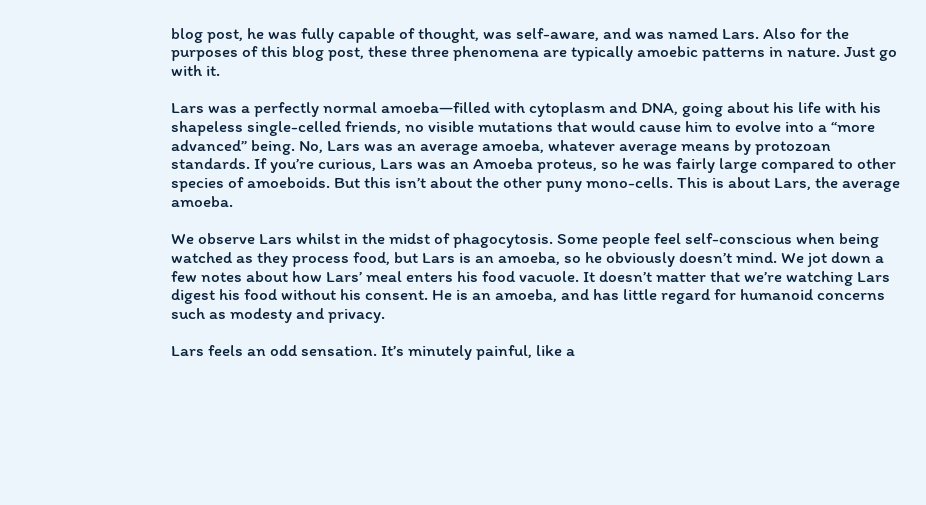blog post, he was fully capable of thought, was self-aware, and was named Lars. Also for the purposes of this blog post, these three phenomena are typically amoebic patterns in nature. Just go with it.

Lars was a perfectly normal amoeba—filled with cytoplasm and DNA, going about his life with his shapeless single-celled friends, no visible mutations that would cause him to evolve into a “more advanced” being. No, Lars was an average amoeba, whatever average means by protozoan standards. If you’re curious, Lars was an Amoeba proteus, so he was fairly large compared to other species of amoeboids. But this isn’t about the other puny mono-cells. This is about Lars, the average amoeba.

We observe Lars whilst in the midst of phagocytosis. Some people feel self-conscious when being watched as they process food, but Lars is an amoeba, so he obviously doesn’t mind. We jot down a few notes about how Lars’ meal enters his food vacuole. It doesn’t matter that we’re watching Lars digest his food without his consent. He is an amoeba, and has little regard for humanoid concerns such as modesty and privacy.

Lars feels an odd sensation. It’s minutely painful, like a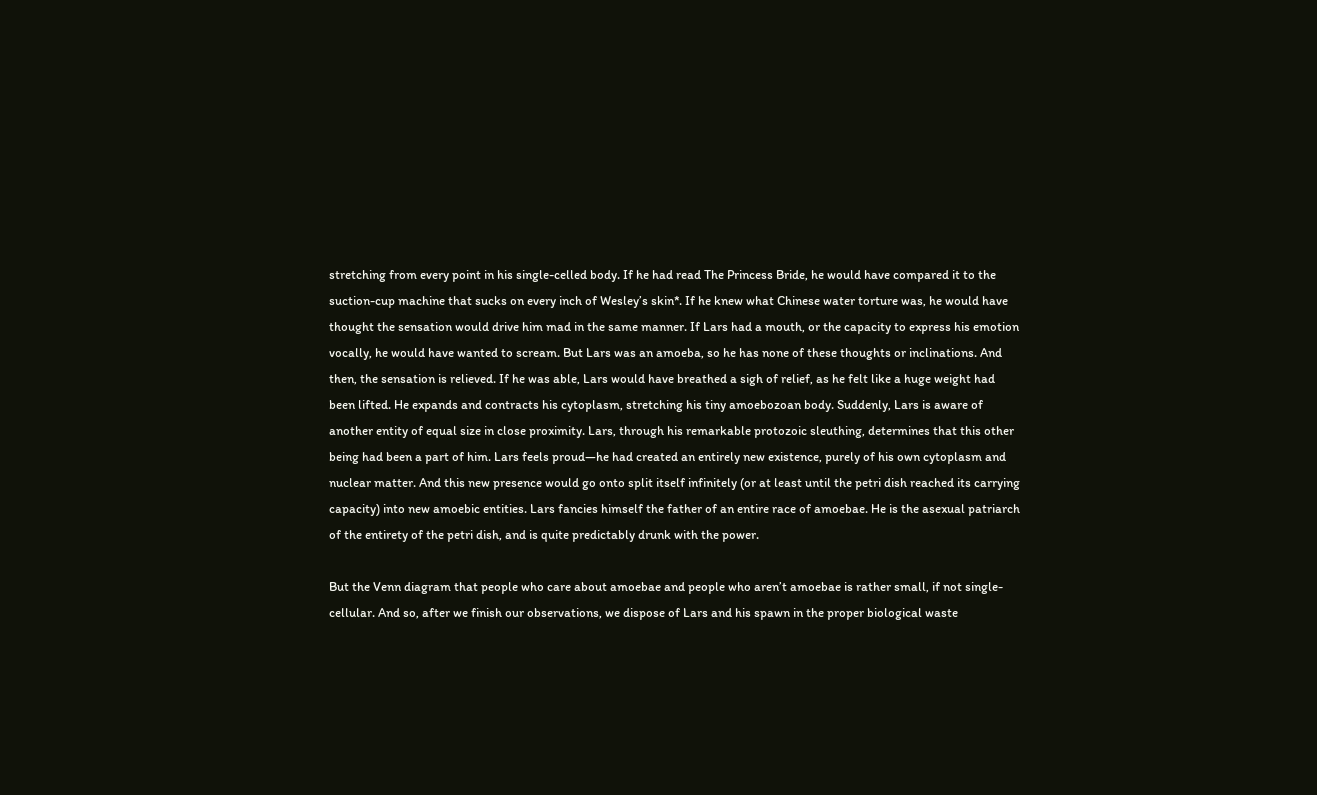stretching from every point in his single-celled body. If he had read The Princess Bride, he would have compared it to the suction-cup machine that sucks on every inch of Wesley’s skin*. If he knew what Chinese water torture was, he would have thought the sensation would drive him mad in the same manner. If Lars had a mouth, or the capacity to express his emotion vocally, he would have wanted to scream. But Lars was an amoeba, so he has none of these thoughts or inclinations. And then, the sensation is relieved. If he was able, Lars would have breathed a sigh of relief, as he felt like a huge weight had been lifted. He expands and contracts his cytoplasm, stretching his tiny amoebozoan body. Suddenly, Lars is aware of another entity of equal size in close proximity. Lars, through his remarkable protozoic sleuthing, determines that this other being had been a part of him. Lars feels proud—he had created an entirely new existence, purely of his own cytoplasm and nuclear matter. And this new presence would go onto split itself infinitely (or at least until the petri dish reached its carrying capacity) into new amoebic entities. Lars fancies himself the father of an entire race of amoebae. He is the asexual patriarch of the entirety of the petri dish, and is quite predictably drunk with the power.

But the Venn diagram that people who care about amoebae and people who aren’t amoebae is rather small, if not single-cellular. And so, after we finish our observations, we dispose of Lars and his spawn in the proper biological waste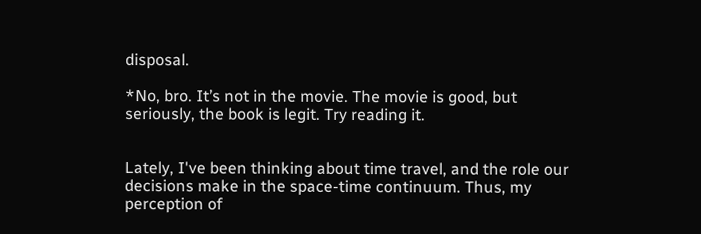disposal.

*No, bro. It’s not in the movie. The movie is good, but seriously, the book is legit. Try reading it.


Lately, I've been thinking about time travel, and the role our decisions make in the space-time continuum. Thus, my perception of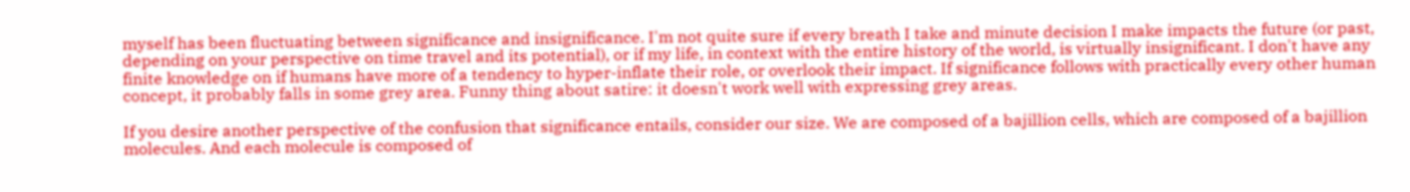myself has been fluctuating between significance and insignificance. I'm not quite sure if every breath I take and minute decision I make impacts the future (or past, depending on your perspective on time travel and its potential), or if my life, in context with the entire history of the world, is virtually insignificant. I don't have any finite knowledge on if humans have more of a tendency to hyper-inflate their role, or overlook their impact. If significance follows with practically every other human concept, it probably falls in some grey area. Funny thing about satire: it doesn't work well with expressing grey areas.

If you desire another perspective of the confusion that significance entails, consider our size. We are composed of a bajillion cells, which are composed of a bajillion molecules. And each molecule is composed of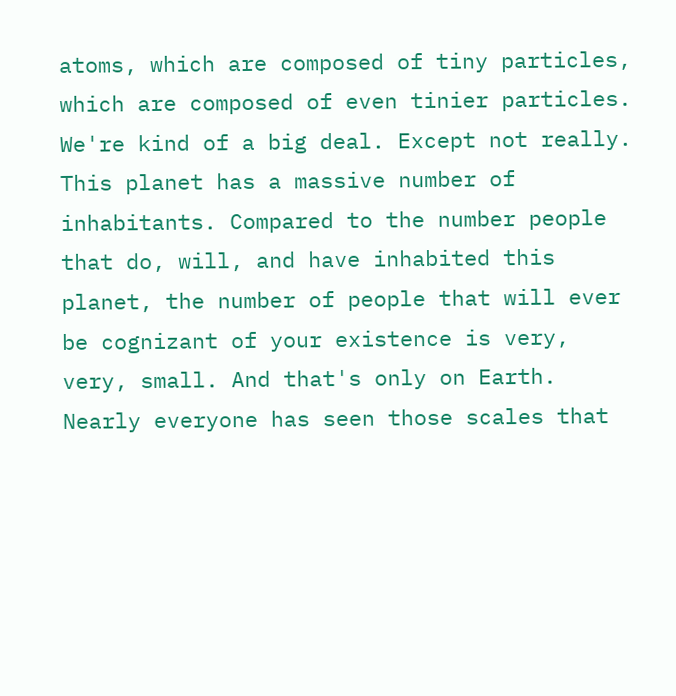atoms, which are composed of tiny particles, which are composed of even tinier particles. We're kind of a big deal. Except not really. This planet has a massive number of inhabitants. Compared to the number people that do, will, and have inhabited this planet, the number of people that will ever be cognizant of your existence is very, very, small. And that's only on Earth. Nearly everyone has seen those scales that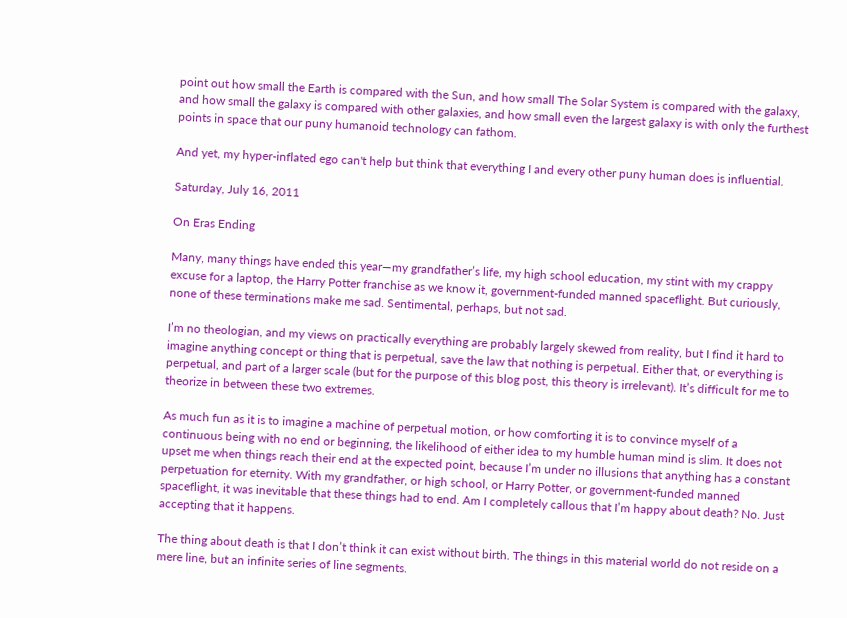point out how small the Earth is compared with the Sun, and how small The Solar System is compared with the galaxy, and how small the galaxy is compared with other galaxies, and how small even the largest galaxy is with only the furthest points in space that our puny humanoid technology can fathom.

And yet, my hyper-inflated ego can't help but think that everything I and every other puny human does is influential.

Saturday, July 16, 2011

On Eras Ending

Many, many things have ended this year—my grandfather’s life, my high school education, my stint with my crappy excuse for a laptop, the Harry Potter franchise as we know it, government-funded manned spaceflight. But curiously, none of these terminations make me sad. Sentimental, perhaps, but not sad.

I’m no theologian, and my views on practically everything are probably largely skewed from reality, but I find it hard to imagine anything concept or thing that is perpetual, save the law that nothing is perpetual. Either that, or everything is perpetual, and part of a larger scale (but for the purpose of this blog post, this theory is irrelevant). It’s difficult for me to theorize in between these two extremes.

As much fun as it is to imagine a machine of perpetual motion, or how comforting it is to convince myself of a continuous being with no end or beginning, the likelihood of either idea to my humble human mind is slim. It does not upset me when things reach their end at the expected point, because I’m under no illusions that anything has a constant perpetuation for eternity. With my grandfather, or high school, or Harry Potter, or government-funded manned spaceflight, it was inevitable that these things had to end. Am I completely callous that I’m happy about death? No. Just accepting that it happens.

The thing about death is that I don’t think it can exist without birth. The things in this material world do not reside on a mere line, but an infinite series of line segments.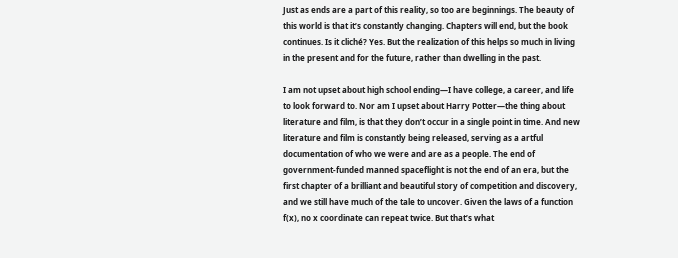Just as ends are a part of this reality, so too are beginnings. The beauty of this world is that it’s constantly changing. Chapters will end, but the book continues. Is it cliché? Yes. But the realization of this helps so much in living in the present and for the future, rather than dwelling in the past.

I am not upset about high school ending—I have college, a career, and life to look forward to. Nor am I upset about Harry Potter—the thing about literature and film, is that they don’t occur in a single point in time. And new literature and film is constantly being released, serving as a artful documentation of who we were and are as a people. The end of government-funded manned spaceflight is not the end of an era, but the first chapter of a brilliant and beautiful story of competition and discovery, and we still have much of the tale to uncover. Given the laws of a function f(x), no x coordinate can repeat twice. But that’s what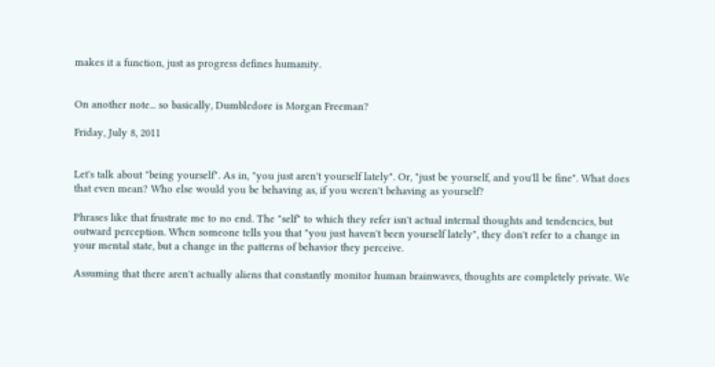makes it a function, just as progress defines humanity.


On another note... so basically, Dumbledore is Morgan Freeman?

Friday, July 8, 2011


Let's talk about "being yourself". As in, "you just aren't yourself lately". Or, "just be yourself, and you'll be fine". What does that even mean? Who else would you be behaving as, if you weren't behaving as yourself?

Phrases like that frustrate me to no end. The "self" to which they refer isn't actual internal thoughts and tendencies, but outward perception. When someone tells you that "you just haven't been yourself lately", they don't refer to a change in your mental state, but a change in the patterns of behavior they perceive.

Assuming that there aren't actually aliens that constantly monitor human brainwaves, thoughts are completely private. We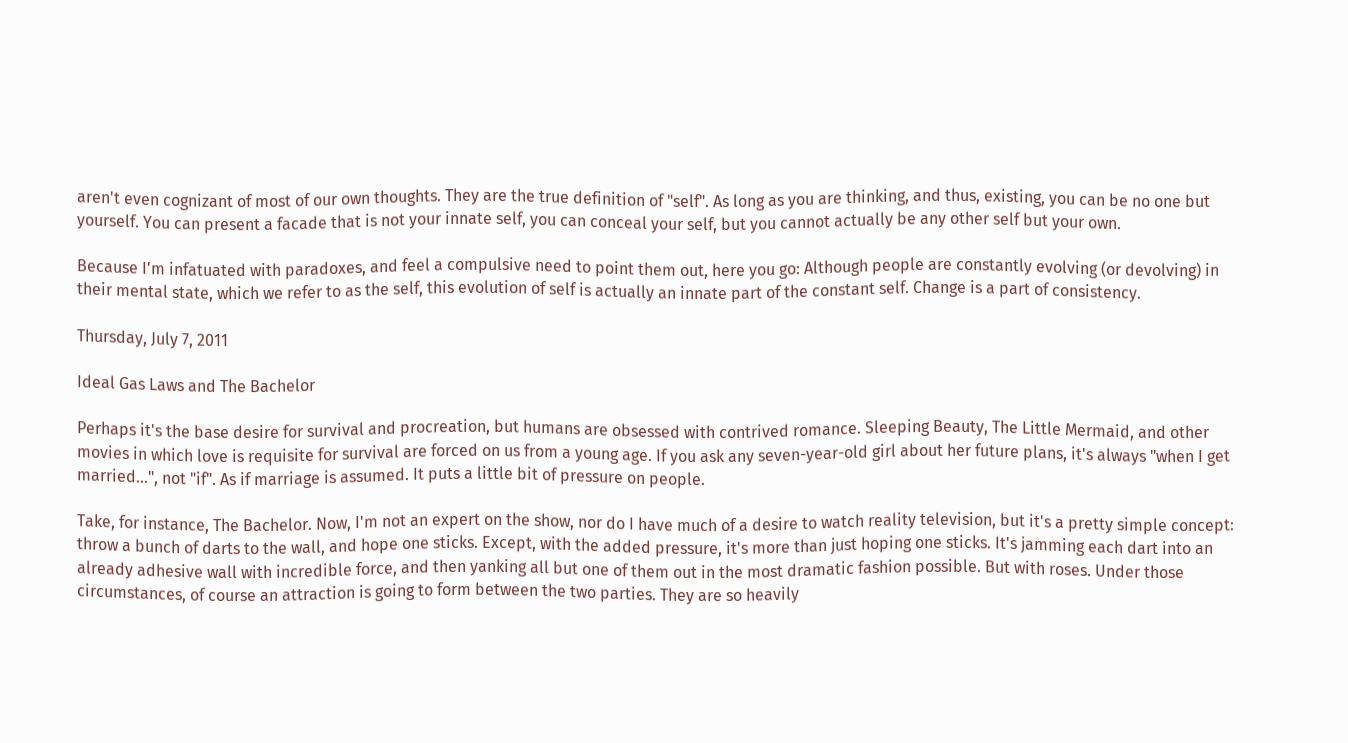aren't even cognizant of most of our own thoughts. They are the true definition of "self". As long as you are thinking, and thus, existing, you can be no one but yourself. You can present a facade that is not your innate self, you can conceal your self, but you cannot actually be any other self but your own.

Because I'm infatuated with paradoxes, and feel a compulsive need to point them out, here you go: Although people are constantly evolving (or devolving) in their mental state, which we refer to as the self, this evolution of self is actually an innate part of the constant self. Change is a part of consistency.

Thursday, July 7, 2011

Ideal Gas Laws and The Bachelor

Perhaps it's the base desire for survival and procreation, but humans are obsessed with contrived romance. Sleeping Beauty, The Little Mermaid, and other movies in which love is requisite for survival are forced on us from a young age. If you ask any seven-year-old girl about her future plans, it's always "when I get married...", not "if". As if marriage is assumed. It puts a little bit of pressure on people.

Take, for instance, The Bachelor. Now, I'm not an expert on the show, nor do I have much of a desire to watch reality television, but it's a pretty simple concept: throw a bunch of darts to the wall, and hope one sticks. Except, with the added pressure, it's more than just hoping one sticks. It's jamming each dart into an already adhesive wall with incredible force, and then yanking all but one of them out in the most dramatic fashion possible. But with roses. Under those circumstances, of course an attraction is going to form between the two parties. They are so heavily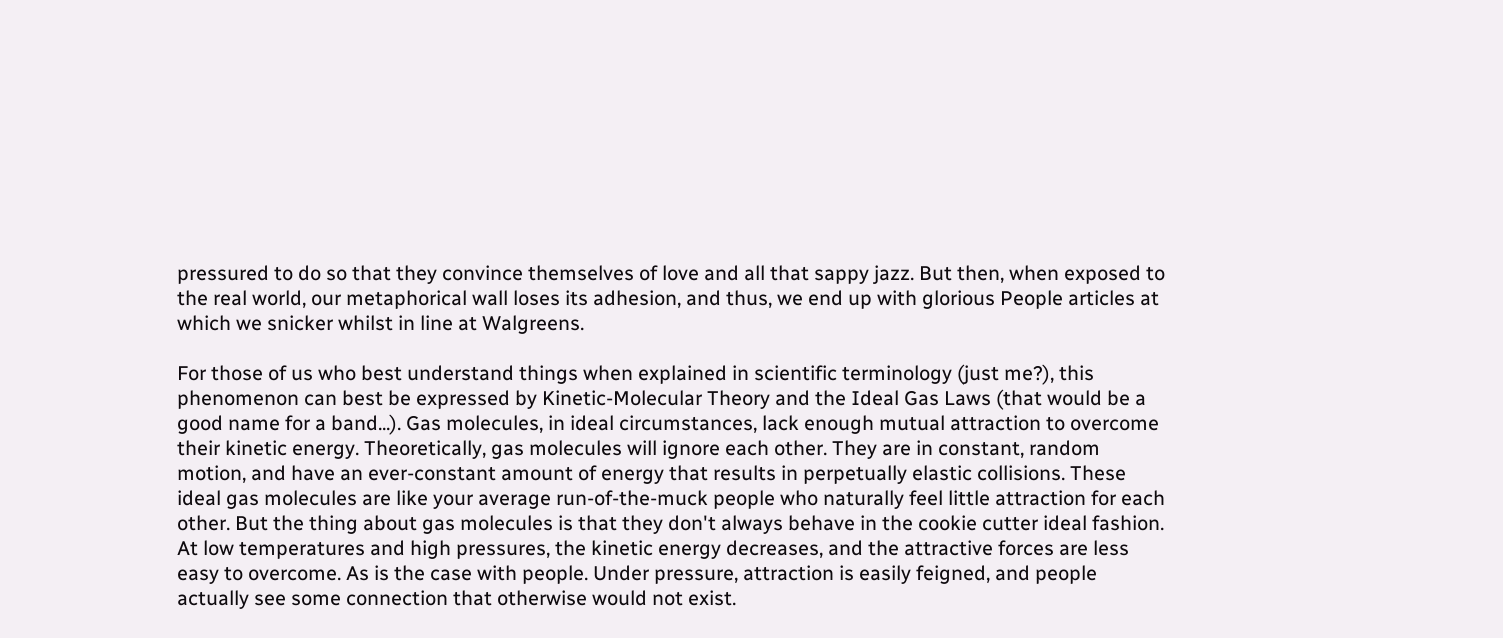pressured to do so that they convince themselves of love and all that sappy jazz. But then, when exposed to the real world, our metaphorical wall loses its adhesion, and thus, we end up with glorious People articles at which we snicker whilst in line at Walgreens.

For those of us who best understand things when explained in scientific terminology (just me?), this phenomenon can best be expressed by Kinetic-Molecular Theory and the Ideal Gas Laws (that would be a good name for a band...). Gas molecules, in ideal circumstances, lack enough mutual attraction to overcome their kinetic energy. Theoretically, gas molecules will ignore each other. They are in constant, random motion, and have an ever-constant amount of energy that results in perpetually elastic collisions. These ideal gas molecules are like your average run-of-the-muck people who naturally feel little attraction for each other. But the thing about gas molecules is that they don't always behave in the cookie cutter ideal fashion. At low temperatures and high pressures, the kinetic energy decreases, and the attractive forces are less easy to overcome. As is the case with people. Under pressure, attraction is easily feigned, and people actually see some connection that otherwise would not exist.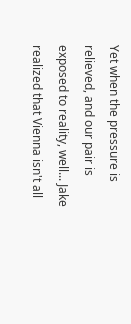Yet when the pressure is relieved, and our pair is exposed to reality, well... Jake realized that Vienna isn't all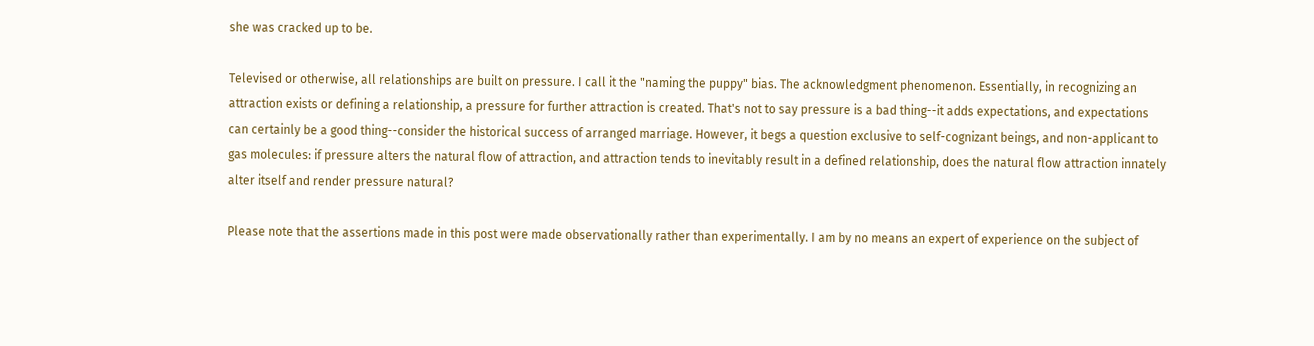she was cracked up to be.

Televised or otherwise, all relationships are built on pressure. I call it the "naming the puppy" bias. The acknowledgment phenomenon. Essentially, in recognizing an attraction exists or defining a relationship, a pressure for further attraction is created. That's not to say pressure is a bad thing--it adds expectations, and expectations can certainly be a good thing--consider the historical success of arranged marriage. However, it begs a question exclusive to self-cognizant beings, and non-applicant to gas molecules: if pressure alters the natural flow of attraction, and attraction tends to inevitably result in a defined relationship, does the natural flow attraction innately alter itself and render pressure natural?

Please note that the assertions made in this post were made observationally rather than experimentally. I am by no means an expert of experience on the subject of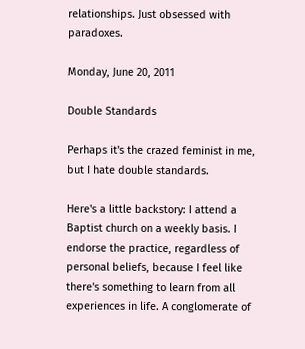relationships. Just obsessed with paradoxes.

Monday, June 20, 2011

Double Standards

Perhaps it's the crazed feminist in me, but I hate double standards.

Here's a little backstory: I attend a Baptist church on a weekly basis. I endorse the practice, regardless of personal beliefs, because I feel like there's something to learn from all experiences in life. A conglomerate of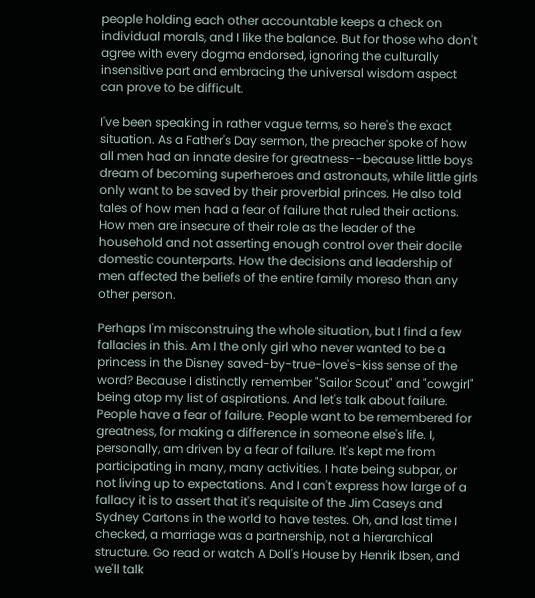people holding each other accountable keeps a check on individual morals, and I like the balance. But for those who don't agree with every dogma endorsed, ignoring the culturally insensitive part and embracing the universal wisdom aspect can prove to be difficult.

I've been speaking in rather vague terms, so here's the exact situation. As a Father's Day sermon, the preacher spoke of how all men had an innate desire for greatness--because little boys dream of becoming superheroes and astronauts, while little girls only want to be saved by their proverbial princes. He also told tales of how men had a fear of failure that ruled their actions. How men are insecure of their role as the leader of the household and not asserting enough control over their docile domestic counterparts. How the decisions and leadership of men affected the beliefs of the entire family moreso than any other person.

Perhaps I'm misconstruing the whole situation, but I find a few fallacies in this. Am I the only girl who never wanted to be a princess in the Disney saved-by-true-love's-kiss sense of the word? Because I distinctly remember "Sailor Scout" and "cowgirl" being atop my list of aspirations. And let's talk about failure. People have a fear of failure. People want to be remembered for greatness, for making a difference in someone else's life. I, personally, am driven by a fear of failure. It's kept me from participating in many, many activities. I hate being subpar, or not living up to expectations. And I can't express how large of a fallacy it is to assert that it's requisite of the Jim Caseys and Sydney Cartons in the world to have testes. Oh, and last time I checked, a marriage was a partnership, not a hierarchical structure. Go read or watch A Doll's House by Henrik Ibsen, and we'll talk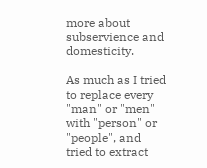more about subservience and domesticity.

As much as I tried to replace every "man" or "men" with "person" or "people", and tried to extract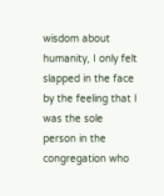wisdom about humanity, I only felt slapped in the face by the feeling that I was the sole person in the congregation who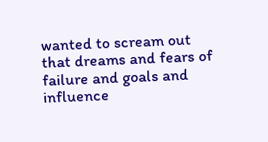wanted to scream out that dreams and fears of failure and goals and influence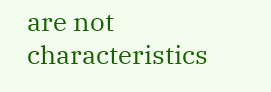are not characteristics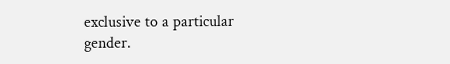exclusive to a particular gender.